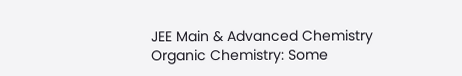JEE Main & Advanced Chemistry Organic Chemistry: Some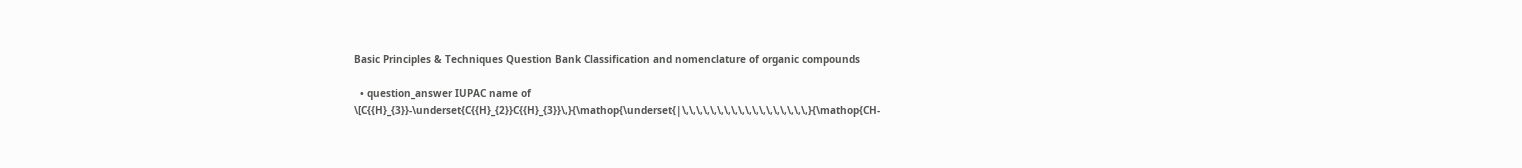Basic Principles & Techniques Question Bank Classification and nomenclature of organic compounds

  • question_answer IUPAC name of \[C{{H}_{3}}-\underset{C{{H}_{2}}C{{H}_{3}}\,}{\mathop{\underset{|\,\,\,\,\,\,\,\,\,\,\,\,\,\,\,\,\,\,}{\mathop{CH-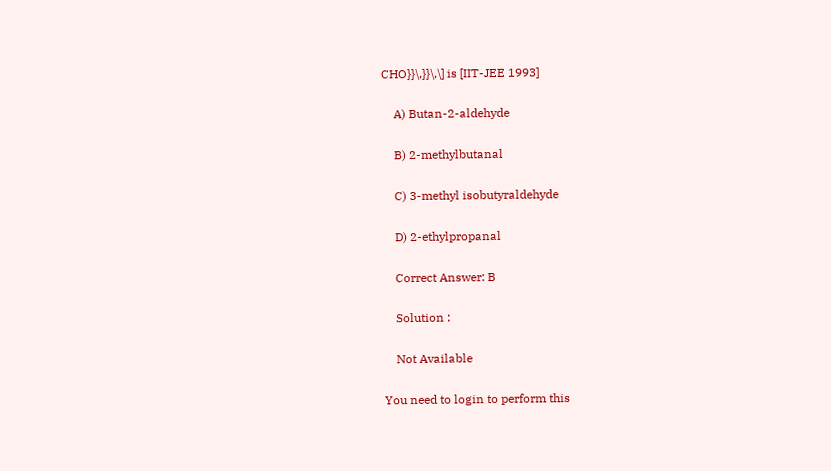CHO}}\,}}\,\] is [IIT-JEE 1993]

    A) Butan-2-aldehyde

    B) 2-methylbutanal

    C) 3-methyl isobutyraldehyde

    D) 2-ethylpropanal

    Correct Answer: B

    Solution :

    Not Available

You need to login to perform this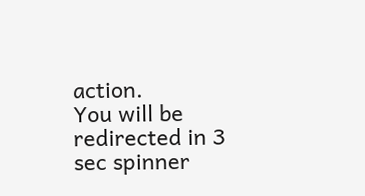action.
You will be redirected in 3 sec spinner